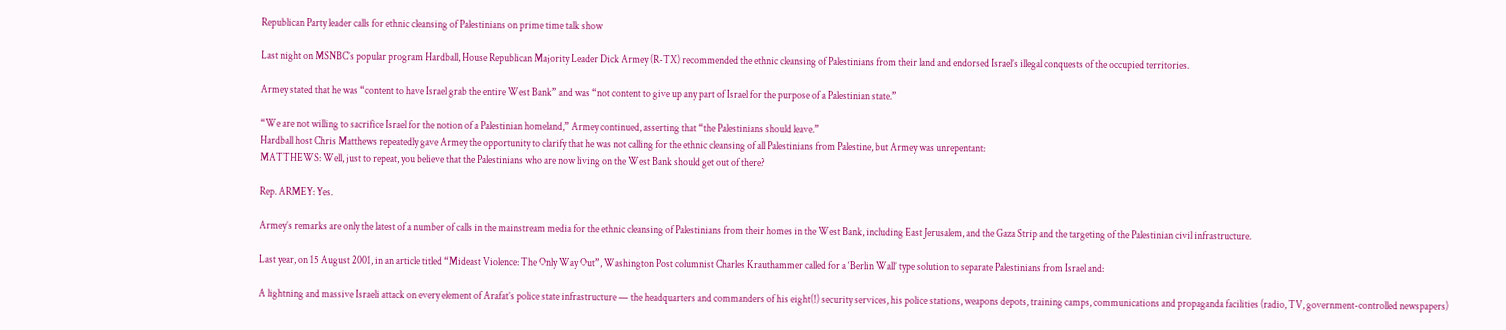Republican Party leader calls for ethnic cleansing of Palestinians on prime time talk show

Last night on MSNBC’s popular program Hardball, House Republican Majority Leader Dick Armey (R-TX) recommended the ethnic cleansing of Palestinians from their land and endorsed Israel’s illegal conquests of the occupied territories.

Armey stated that he was “content to have Israel grab the entire West Bank” and was “not content to give up any part of Israel for the purpose of a Palestinian state.”

“We are not willing to sacrifice Israel for the notion of a Palestinian homeland,” Armey continued, asserting that “the Palestinians should leave.”
Hardball host Chris Matthews repeatedly gave Armey the opportunity to clarify that he was not calling for the ethnic cleansing of all Palestinians from Palestine, but Armey was unrepentant:
MATTHEWS: Well, just to repeat, you believe that the Palestinians who are now living on the West Bank should get out of there?

Rep. ARMEY: Yes.

Armey’s remarks are only the latest of a number of calls in the mainstream media for the ethnic cleansing of Palestinians from their homes in the West Bank, including East Jerusalem, and the Gaza Strip and the targeting of the Palestinian civil infrastructure.

Last year, on 15 August 2001, in an article titled “Mideast Violence: The Only Way Out”, Washington Post columnist Charles Krauthammer called for a ‘Berlin Wall’ type solution to separate Palestinians from Israel and:

A lightning and massive Israeli attack on every element of Arafat’s police state infrastructure — the headquarters and commanders of his eight(!) security services, his police stations, weapons depots, training camps, communications and propaganda facilities (radio, TV, government-controlled newspapers)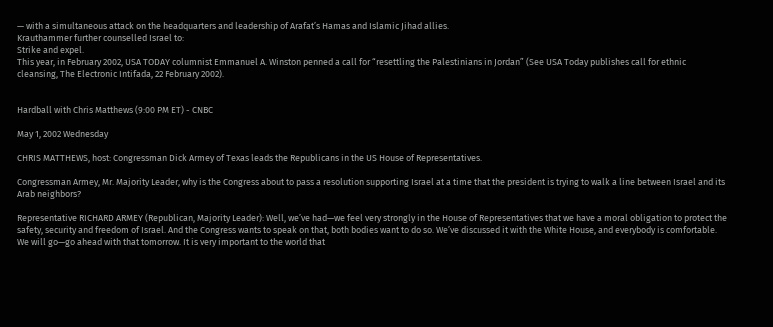— with a simultaneous attack on the headquarters and leadership of Arafat’s Hamas and Islamic Jihad allies.
Krauthammer further counselled Israel to:
Strike and expel.
This year, in February 2002, USA TODAY columnist Emmanuel A. Winston penned a call for “resettling the Palestinians in Jordan” (See USA Today publishes call for ethnic cleansing, The Electronic Intifada, 22 February 2002).


Hardball with Chris Matthews (9:00 PM ET) - CNBC

May 1, 2002 Wednesday

CHRIS MATTHEWS, host: Congressman Dick Armey of Texas leads the Republicans in the US House of Representatives.

Congressman Armey, Mr. Majority Leader, why is the Congress about to pass a resolution supporting Israel at a time that the president is trying to walk a line between Israel and its Arab neighbors?

Representative RICHARD ARMEY (Republican, Majority Leader): Well, we’ve had—we feel very strongly in the House of Representatives that we have a moral obligation to protect the safety, security and freedom of Israel. And the Congress wants to speak on that, both bodies want to do so. We’ve discussed it with the White House, and everybody is comfortable. We will go—go ahead with that tomorrow. It is very important to the world that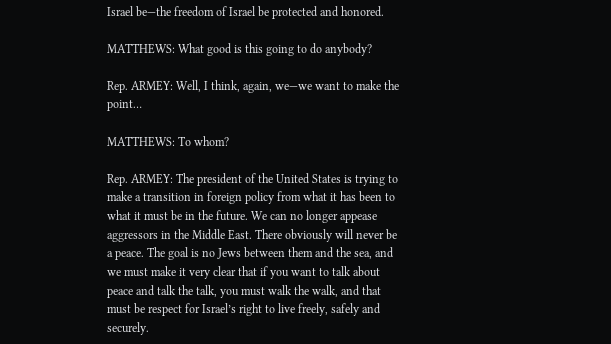Israel be—the freedom of Israel be protected and honored.

MATTHEWS: What good is this going to do anybody?

Rep. ARMEY: Well, I think, again, we—we want to make the point…

MATTHEWS: To whom?

Rep. ARMEY: The president of the United States is trying to make a transition in foreign policy from what it has been to what it must be in the future. We can no longer appease aggressors in the Middle East. There obviously will never be a peace. The goal is no Jews between them and the sea, and we must make it very clear that if you want to talk about peace and talk the talk, you must walk the walk, and that must be respect for Israel’s right to live freely, safely and securely.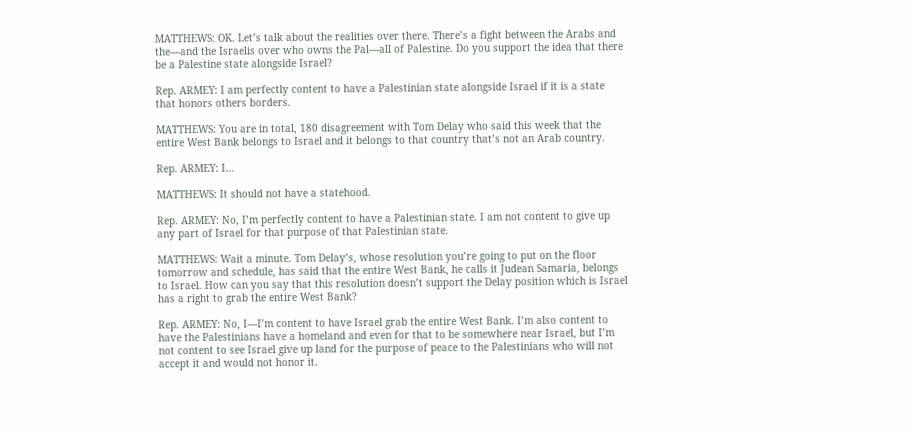MATTHEWS: OK. Let’s talk about the realities over there. There’s a fight between the Arabs and the—and the Israelis over who owns the Pal—all of Palestine. Do you support the idea that there be a Palestine state alongside Israel?

Rep. ARMEY: I am perfectly content to have a Palestinian state alongside Israel if it is a state that honors others borders.

MATTHEWS: You are in total, 180 disagreement with Tom Delay who said this week that the entire West Bank belongs to Israel and it belongs to that country that’s not an Arab country.

Rep. ARMEY: I…

MATTHEWS: It should not have a statehood.

Rep. ARMEY: No, I’m perfectly content to have a Palestinian state. I am not content to give up any part of Israel for that purpose of that Palestinian state.

MATTHEWS: Wait a minute. Tom Delay’s, whose resolution you’re going to put on the floor tomorrow and schedule, has said that the entire West Bank, he calls it Judean Samaria, belongs to Israel. How can you say that this resolution doesn’t support the Delay position which is Israel has a right to grab the entire West Bank?

Rep. ARMEY: No, I—I’m content to have Israel grab the entire West Bank. I’m also content to have the Palestinians have a homeland and even for that to be somewhere near Israel, but I’m not content to see Israel give up land for the purpose of peace to the Palestinians who will not accept it and would not honor it.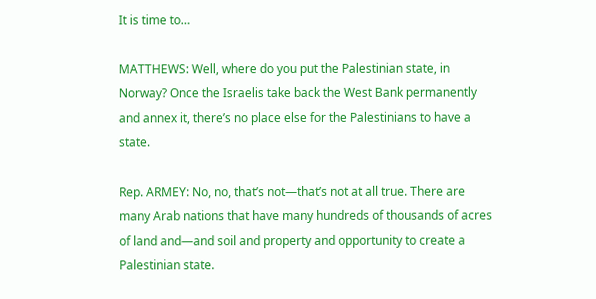It is time to…

MATTHEWS: Well, where do you put the Palestinian state, in Norway? Once the Israelis take back the West Bank permanently and annex it, there’s no place else for the Palestinians to have a state.

Rep. ARMEY: No, no, that’s not—that’s not at all true. There are many Arab nations that have many hundreds of thousands of acres of land and—and soil and property and opportunity to create a Palestinian state.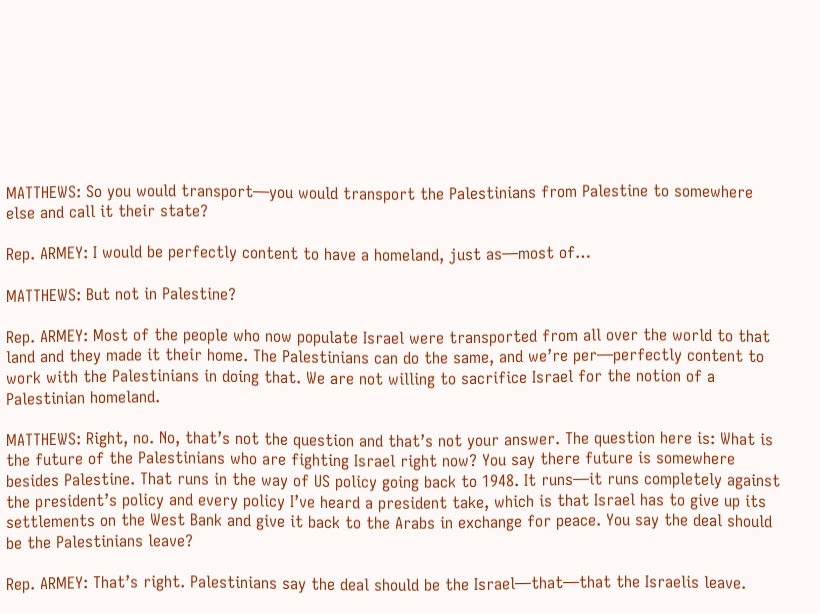MATTHEWS: So you would transport—you would transport the Palestinians from Palestine to somewhere else and call it their state?

Rep. ARMEY: I would be perfectly content to have a homeland, just as—most of…

MATTHEWS: But not in Palestine?

Rep. ARMEY: Most of the people who now populate Israel were transported from all over the world to that land and they made it their home. The Palestinians can do the same, and we’re per—perfectly content to work with the Palestinians in doing that. We are not willing to sacrifice Israel for the notion of a Palestinian homeland.

MATTHEWS: Right, no. No, that’s not the question and that’s not your answer. The question here is: What is the future of the Palestinians who are fighting Israel right now? You say there future is somewhere besides Palestine. That runs in the way of US policy going back to 1948. It runs—it runs completely against the president’s policy and every policy I’ve heard a president take, which is that Israel has to give up its settlements on the West Bank and give it back to the Arabs in exchange for peace. You say the deal should be the Palestinians leave?

Rep. ARMEY: That’s right. Palestinians say the deal should be the Israel—that—that the Israelis leave.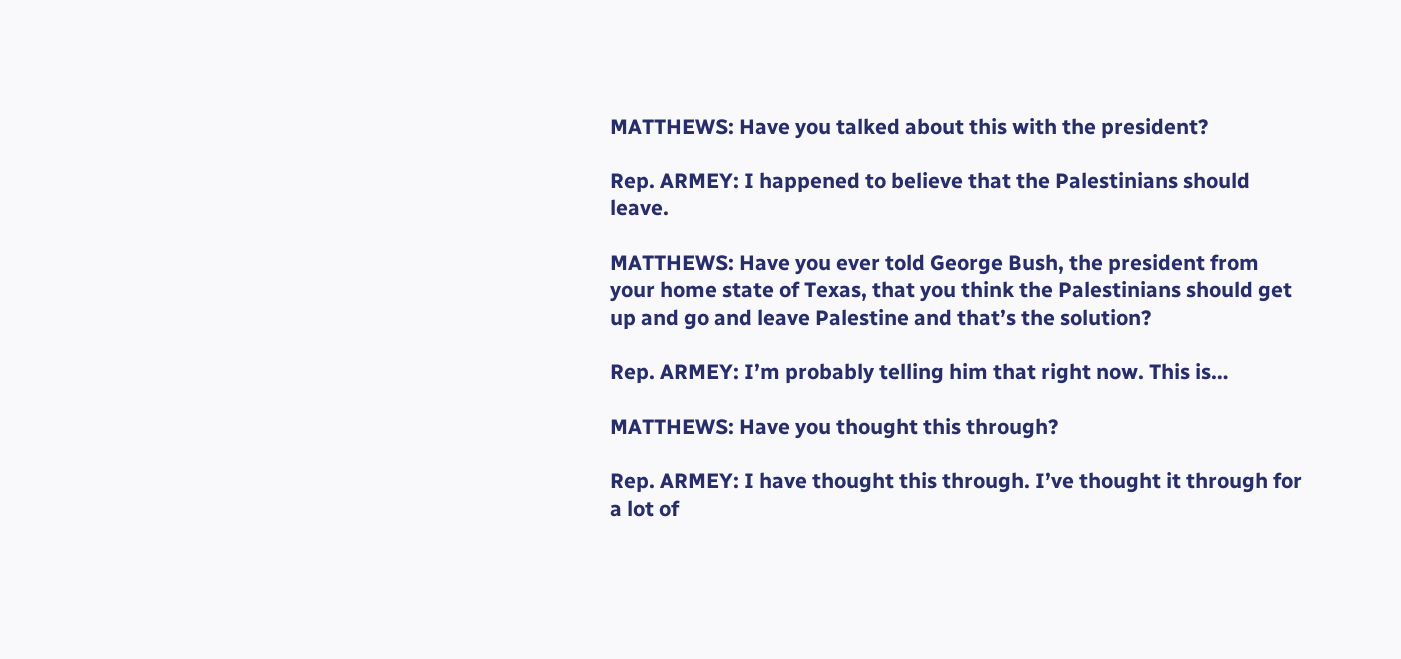MATTHEWS: Have you talked about this with the president?

Rep. ARMEY: I happened to believe that the Palestinians should leave.

MATTHEWS: Have you ever told George Bush, the president from your home state of Texas, that you think the Palestinians should get up and go and leave Palestine and that’s the solution?

Rep. ARMEY: I’m probably telling him that right now. This is…

MATTHEWS: Have you thought this through?

Rep. ARMEY: I have thought this through. I’ve thought it through for a lot of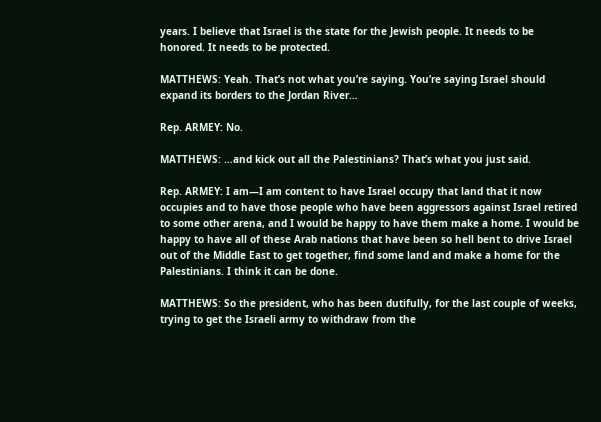years. I believe that Israel is the state for the Jewish people. It needs to be honored. It needs to be protected.

MATTHEWS: Yeah. That’s not what you’re saying. You’re saying Israel should expand its borders to the Jordan River…

Rep. ARMEY: No.

MATTHEWS: …and kick out all the Palestinians? That’s what you just said.

Rep. ARMEY: I am—I am content to have Israel occupy that land that it now occupies and to have those people who have been aggressors against Israel retired to some other arena, and I would be happy to have them make a home. I would be happy to have all of these Arab nations that have been so hell bent to drive Israel out of the Middle East to get together, find some land and make a home for the Palestinians. I think it can be done.

MATTHEWS: So the president, who has been dutifully, for the last couple of weeks, trying to get the Israeli army to withdraw from the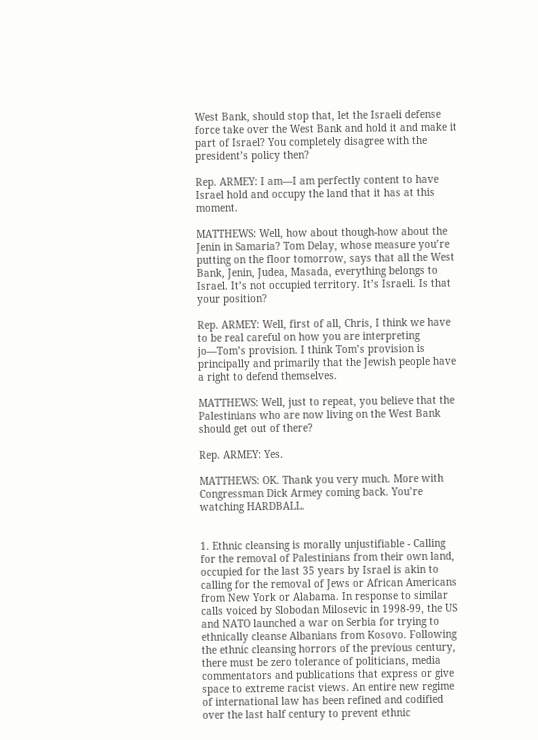West Bank, should stop that, let the Israeli defense force take over the West Bank and hold it and make it part of Israel? You completely disagree with the president’s policy then?

Rep. ARMEY: I am—I am perfectly content to have Israel hold and occupy the land that it has at this moment.

MATTHEWS: Well, how about though-how about the Jenin in Samaria? Tom Delay, whose measure you’re putting on the floor tomorrow, says that all the West Bank, Jenin, Judea, Masada, everything belongs to Israel. It’s not occupied territory. It’s Israeli. Is that your position?

Rep. ARMEY: Well, first of all, Chris, I think we have to be real careful on how you are interpreting jo—Tom’s provision. I think Tom’s provision is principally and primarily that the Jewish people have a right to defend themselves.

MATTHEWS: Well, just to repeat, you believe that the Palestinians who are now living on the West Bank should get out of there?

Rep. ARMEY: Yes.

MATTHEWS: OK. Thank you very much. More with Congressman Dick Armey coming back. You’re watching HARDBALL.


1. Ethnic cleansing is morally unjustifiable - Calling for the removal of Palestinians from their own land, occupied for the last 35 years by Israel is akin to calling for the removal of Jews or African Americans from New York or Alabama. In response to similar calls voiced by Slobodan Milosevic in 1998-99, the US and NATO launched a war on Serbia for trying to ethnically cleanse Albanians from Kosovo. Following the ethnic cleansing horrors of the previous century, there must be zero tolerance of politicians, media commentators and publications that express or give space to extreme racist views. An entire new regime of international law has been refined and codified over the last half century to prevent ethnic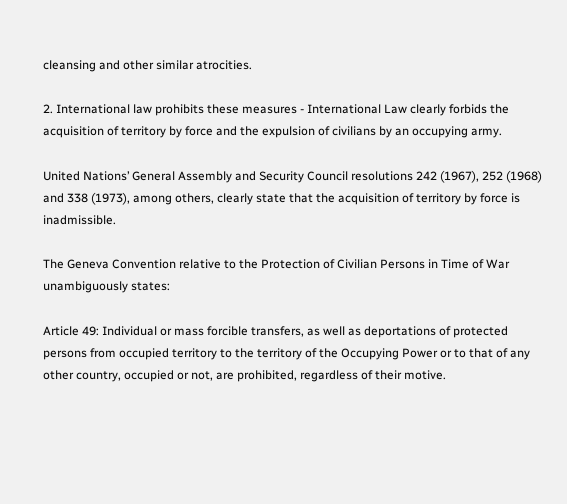cleansing and other similar atrocities.

2. International law prohibits these measures - International Law clearly forbids the acquisition of territory by force and the expulsion of civilians by an occupying army.

United Nations’ General Assembly and Security Council resolutions 242 (1967), 252 (1968) and 338 (1973), among others, clearly state that the acquisition of territory by force is inadmissible.

The Geneva Convention relative to the Protection of Civilian Persons in Time of War unambiguously states:

Article 49: Individual or mass forcible transfers, as well as deportations of protected persons from occupied territory to the territory of the Occupying Power or to that of any other country, occupied or not, are prohibited, regardless of their motive.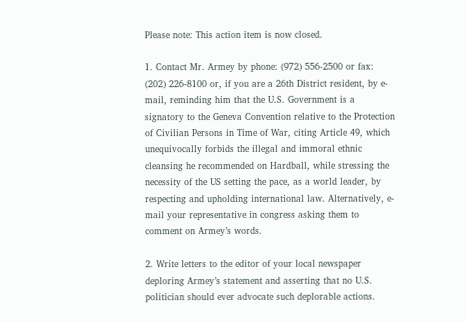Please note: This action item is now closed.

1. Contact Mr. Armey by phone: (972) 556-2500 or fax: (202) 226-8100 or, if you are a 26th District resident, by e-mail, reminding him that the U.S. Government is a signatory to the Geneva Convention relative to the Protection of Civilian Persons in Time of War, citing Article 49, which unequivocally forbids the illegal and immoral ethnic cleansing he recommended on Hardball, while stressing the necessity of the US setting the pace, as a world leader, by respecting and upholding international law. Alternatively, e-mail your representative in congress asking them to comment on Armey’s words.

2. Write letters to the editor of your local newspaper deploring Armey’s statement and asserting that no U.S. politician should ever advocate such deplorable actions.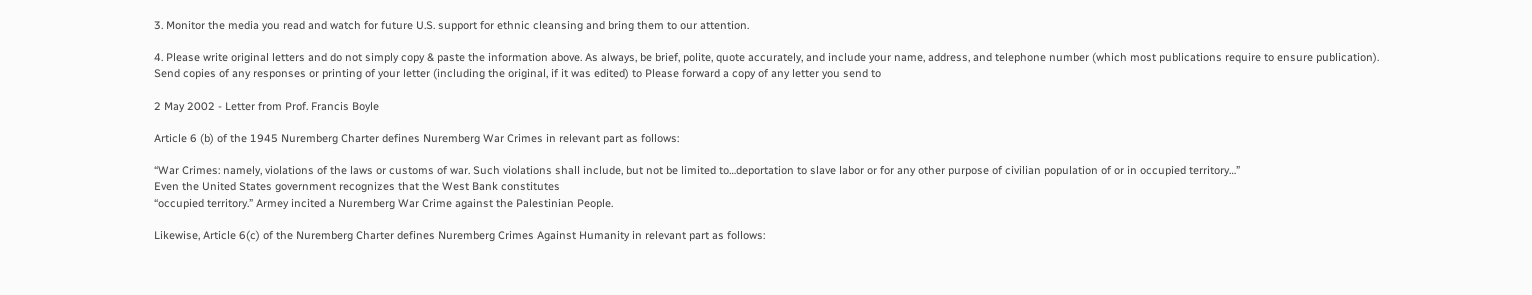3. Monitor the media you read and watch for future U.S. support for ethnic cleansing and bring them to our attention.

4. Please write original letters and do not simply copy & paste the information above. As always, be brief, polite, quote accurately, and include your name, address, and telephone number (which most publications require to ensure publication). Send copies of any responses or printing of your letter (including the original, if it was edited) to Please forward a copy of any letter you send to

2 May 2002 - Letter from Prof. Francis Boyle

Article 6 (b) of the 1945 Nuremberg Charter defines Nuremberg War Crimes in relevant part as follows:

“War Crimes: namely, violations of the laws or customs of war. Such violations shall include, but not be limited to…deportation to slave labor or for any other purpose of civilian population of or in occupied territory…”
Even the United States government recognizes that the West Bank constitutes
“occupied territory.” Armey incited a Nuremberg War Crime against the Palestinian People.

Likewise, Article 6(c) of the Nuremberg Charter defines Nuremberg Crimes Against Humanity in relevant part as follows: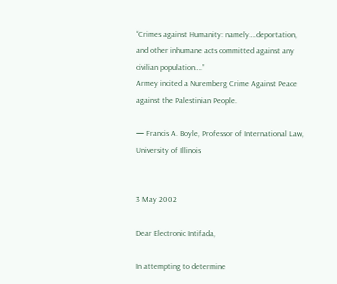“Crimes against Humanity: namely….deportation, and other inhumane acts committed against any civilian population….”
Armey incited a Nuremberg Crime Against Peace against the Palestinian People.

— Francis A. Boyle, Professor of International Law, University of Illinois


3 May 2002

Dear Electronic Intifada,

In attempting to determine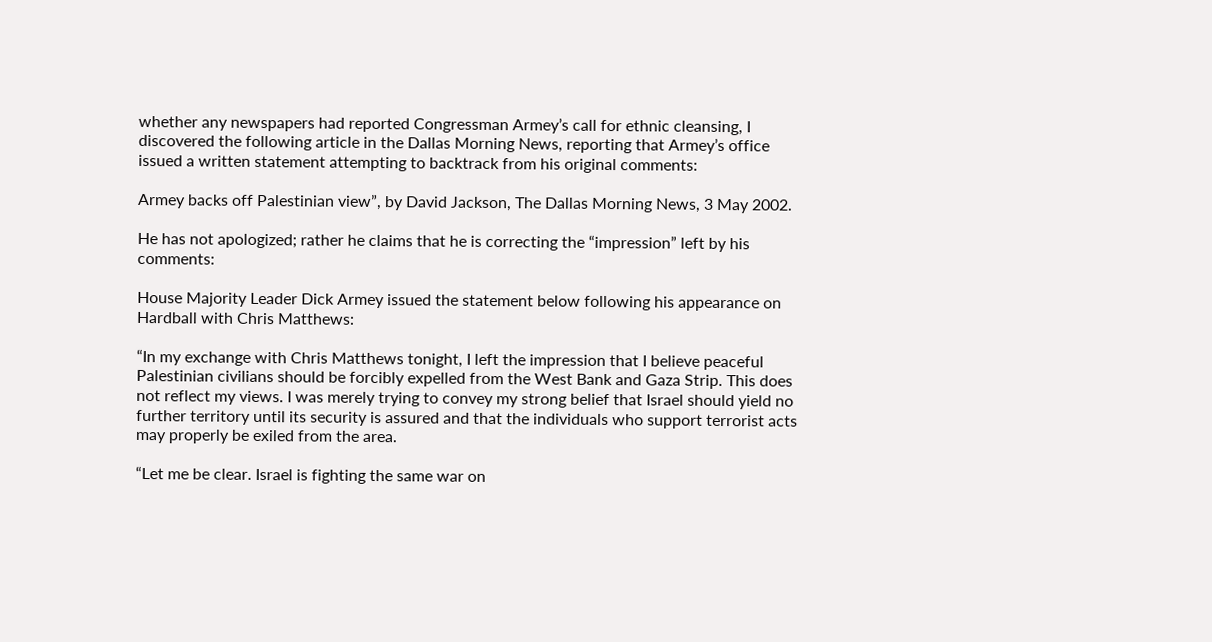whether any newspapers had reported Congressman Armey’s call for ethnic cleansing, I discovered the following article in the Dallas Morning News, reporting that Armey’s office issued a written statement attempting to backtrack from his original comments:

Armey backs off Palestinian view”, by David Jackson, The Dallas Morning News, 3 May 2002.

He has not apologized; rather he claims that he is correcting the “impression” left by his comments:

House Majority Leader Dick Armey issued the statement below following his appearance on Hardball with Chris Matthews:

“In my exchange with Chris Matthews tonight, I left the impression that I believe peaceful Palestinian civilians should be forcibly expelled from the West Bank and Gaza Strip. This does not reflect my views. I was merely trying to convey my strong belief that Israel should yield no further territory until its security is assured and that the individuals who support terrorist acts may properly be exiled from the area.

“Let me be clear. Israel is fighting the same war on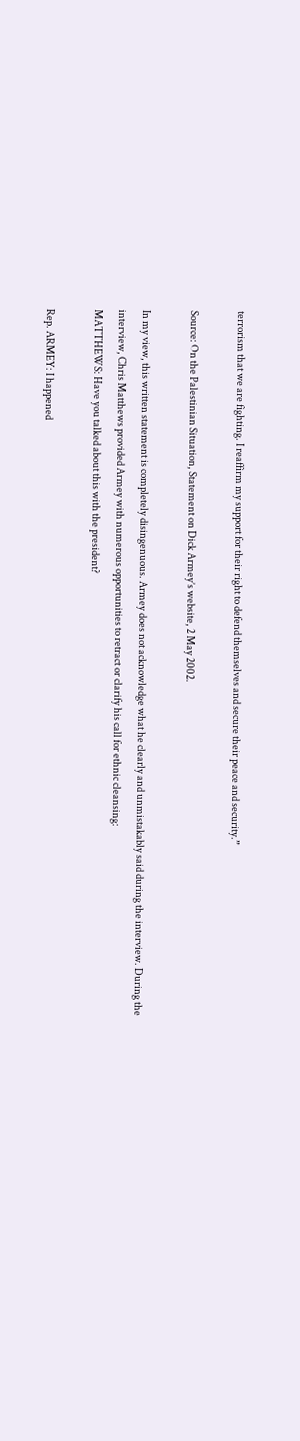terrorism that we are fighting. I reaffirm my support for their right to defend themselves and secure their peace and security.”

Source: On the Palestinian Situation, Statement on Dick Armey’s website, 2 May 2002.

In my view, this written statement is completely disingenuous. Armey does not acknowledge what he clearly and unmistakably said during the interview. During the interview, Chris Matthews provided Armey with numerous opportunities to retract or clarify his call for ethnic cleansing:
MATTHEWS: Have you talked about this with the president?

Rep. ARMEY: I happened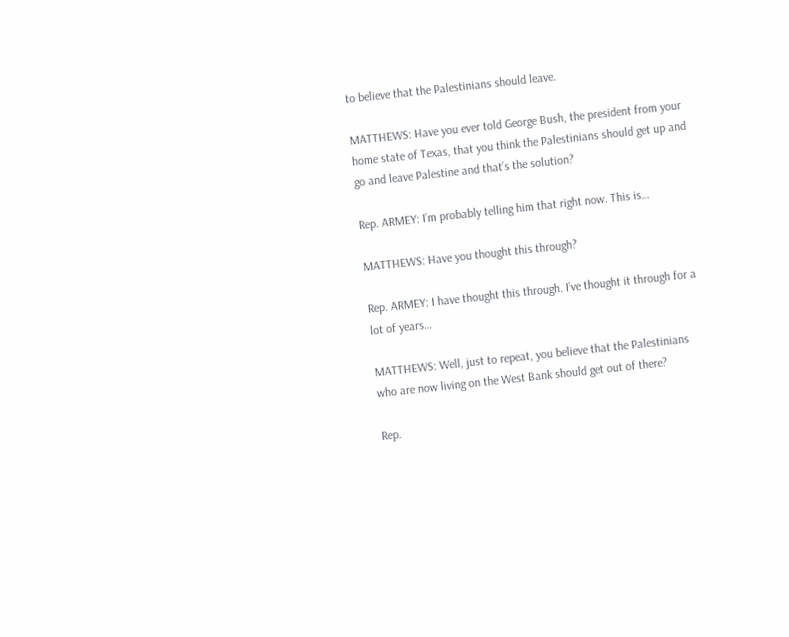to believe that the Palestinians should leave.

MATTHEWS: Have you ever told George Bush, the president from your home state of Texas, that you think the Palestinians should get up and go and leave Palestine and that’s the solution?

Rep. ARMEY: I’m probably telling him that right now. This is…

MATTHEWS: Have you thought this through?

Rep. ARMEY: I have thought this through. I’ve thought it through for a lot of years…

MATTHEWS: Well, just to repeat, you believe that the Palestinians who are now living on the West Bank should get out of there?

Rep.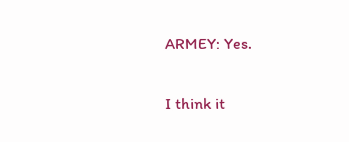ARMEY: Yes.

I think it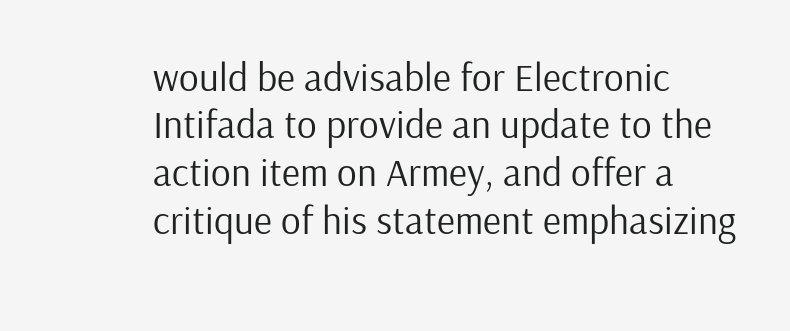would be advisable for Electronic Intifada to provide an update to the action item on Armey, and offer a critique of his statement emphasizing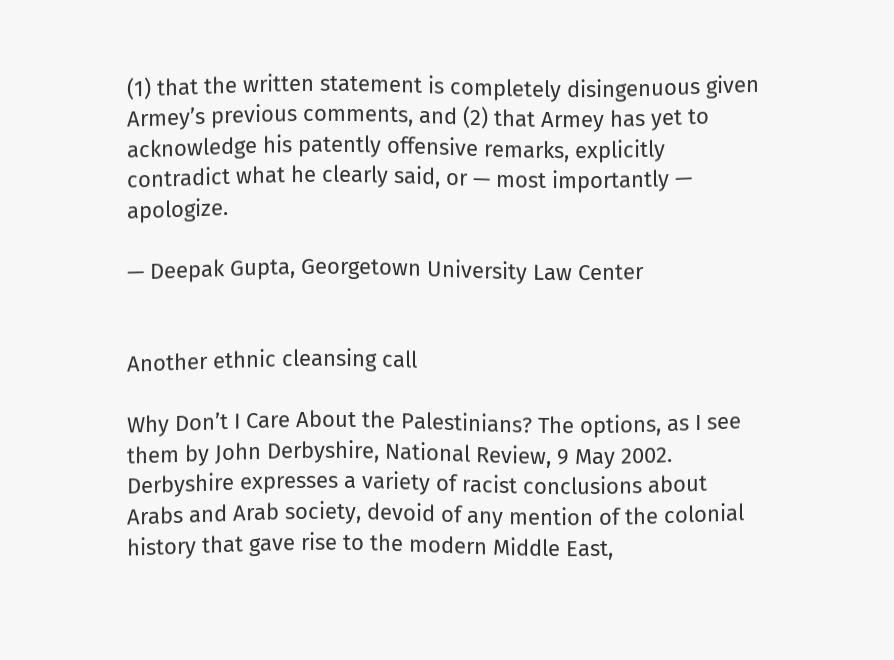(1) that the written statement is completely disingenuous given Armey’s previous comments, and (2) that Armey has yet to acknowledge his patently offensive remarks, explicitly contradict what he clearly said, or — most importantly — apologize.

— Deepak Gupta, Georgetown University Law Center


Another ethnic cleansing call

Why Don’t I Care About the Palestinians? The options, as I see them by John Derbyshire, National Review, 9 May 2002. Derbyshire expresses a variety of racist conclusions about Arabs and Arab society, devoid of any mention of the colonial history that gave rise to the modern Middle East,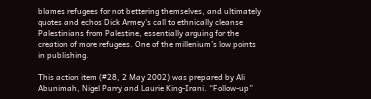blames refugees for not bettering themselves, and ultimately quotes and echos Dick Armey’s call to ethnically cleanse Palestinians from Palestine, essentially arguing for the creation of more refugees. One of the millenium’s low points in publishing.

This action item (#28, 2 May 2002) was prepared by Ali Abunimah, Nigel Parry and Laurie King-Irani. “Follow-up”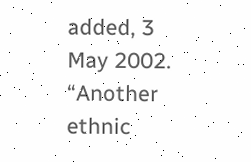added, 3 May 2002. “Another ethnic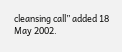cleansing call” added 18 May 2002.